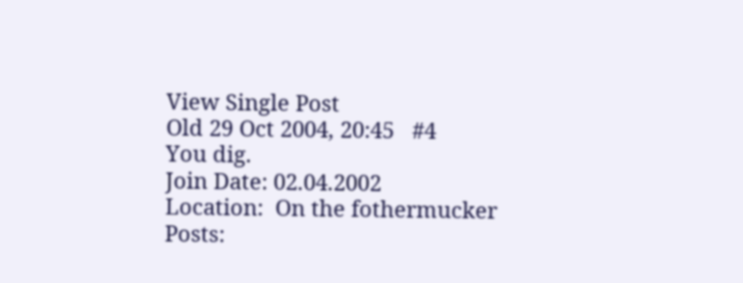View Single Post
Old 29 Oct 2004, 20:45   #4
You dig.
Join Date: 02.04.2002
Location:  On the fothermucker
Posts: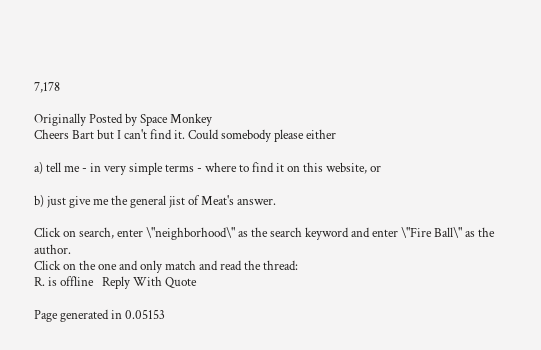7,178

Originally Posted by Space Monkey
Cheers Bart but I can't find it. Could somebody please either

a) tell me - in very simple terms - where to find it on this website, or

b) just give me the general jist of Meat's answer.

Click on search, enter \"neighborhood\" as the search keyword and enter \"Fire Ball\" as the author.
Click on the one and only match and read the thread:
R. is offline   Reply With Quote

Page generated in 0.05153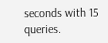seconds with 15 queries.